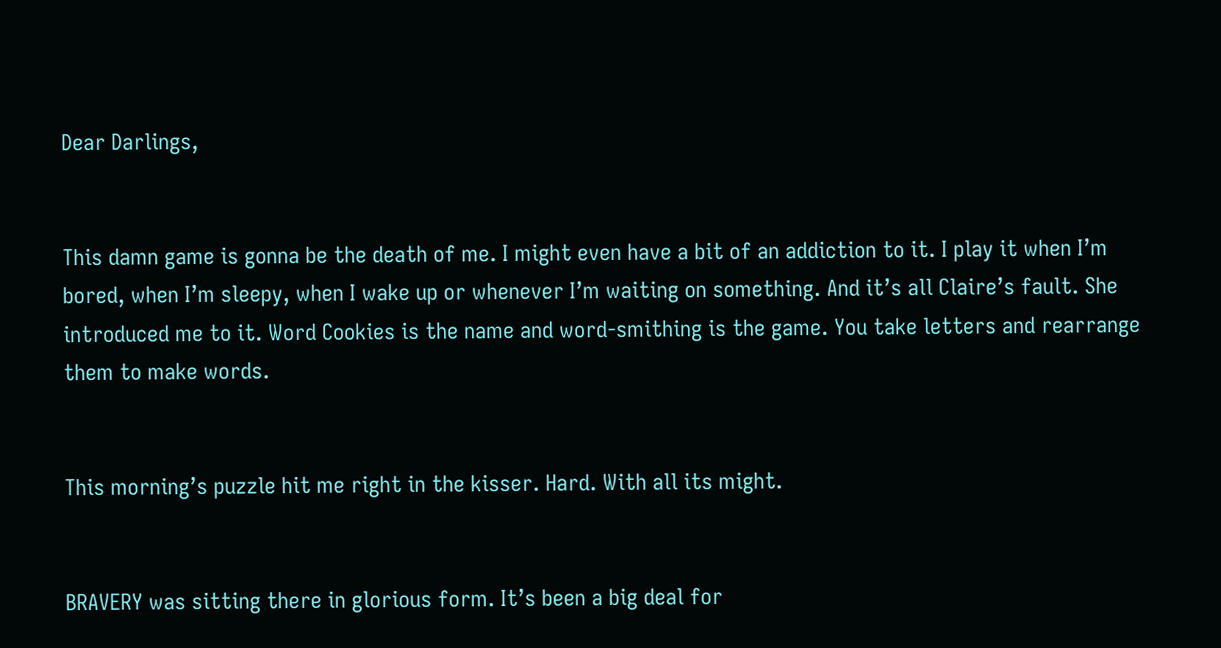Dear Darlings,


This damn game is gonna be the death of me. I might even have a bit of an addiction to it. I play it when I’m bored, when I’m sleepy, when I wake up or whenever I’m waiting on something. And it’s all Claire’s fault. She introduced me to it. Word Cookies is the name and word-smithing is the game. You take letters and rearrange them to make words.


This morning’s puzzle hit me right in the kisser. Hard. With all its might.


BRAVERY was sitting there in glorious form. It’s been a big deal for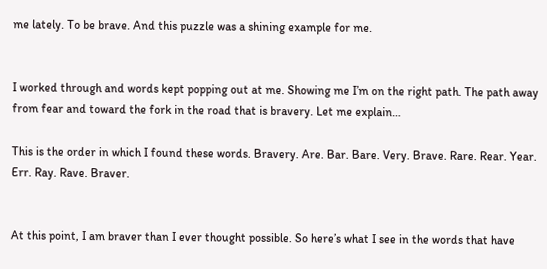me lately. To be brave. And this puzzle was a shining example for me.


I worked through and words kept popping out at me. Showing me I’m on the right path. The path away from fear and toward the fork in the road that is bravery. Let me explain…

This is the order in which I found these words. Bravery. Are. Bar. Bare. Very. Brave. Rare. Rear. Year. Err. Ray. Rave. Braver.


At this point, I am braver than I ever thought possible. So here’s what I see in the words that have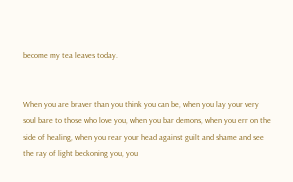become my tea leaves today.


When you are braver than you think you can be, when you lay your very soul bare to those who love you, when you bar demons, when you err on the side of healing, when you rear your head against guilt and shame and see the ray of light beckoning you, you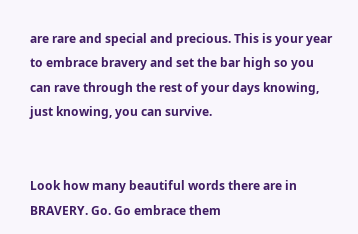are rare and special and precious. This is your year to embrace bravery and set the bar high so you can rave through the rest of your days knowing, just knowing, you can survive.


Look how many beautiful words there are in BRAVERY. Go. Go embrace them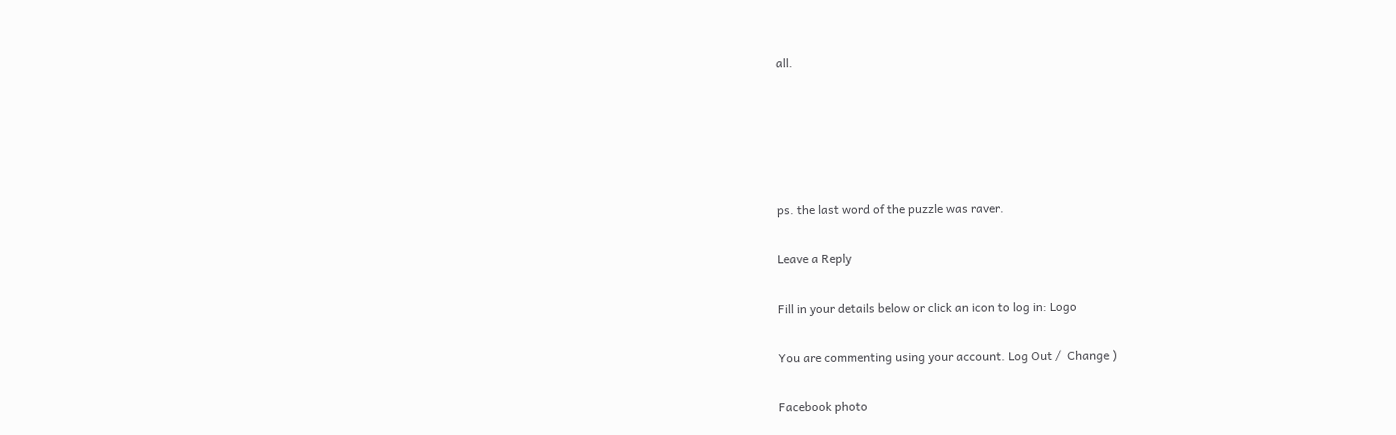all.





ps. the last word of the puzzle was raver.

Leave a Reply

Fill in your details below or click an icon to log in: Logo

You are commenting using your account. Log Out /  Change )

Facebook photo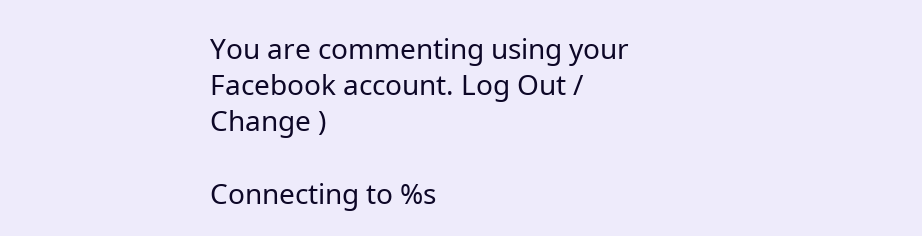You are commenting using your Facebook account. Log Out /  Change )

Connecting to %s